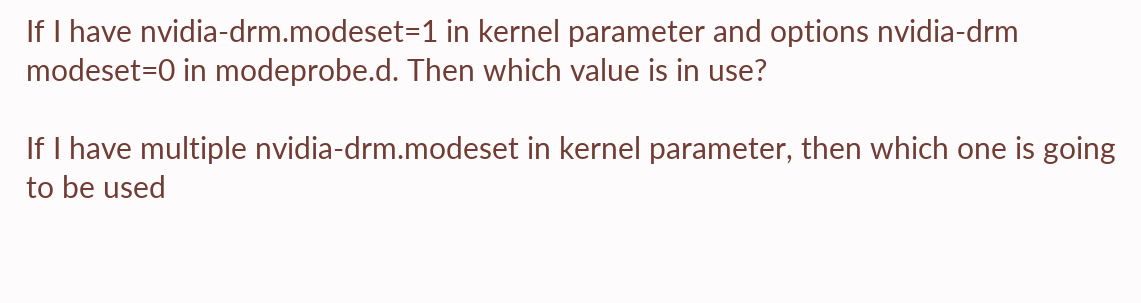If I have nvidia-drm.modeset=1 in kernel parameter and options nvidia-drm modeset=0 in modeprobe.d. Then which value is in use?

If I have multiple nvidia-drm.modeset in kernel parameter, then which one is going to be used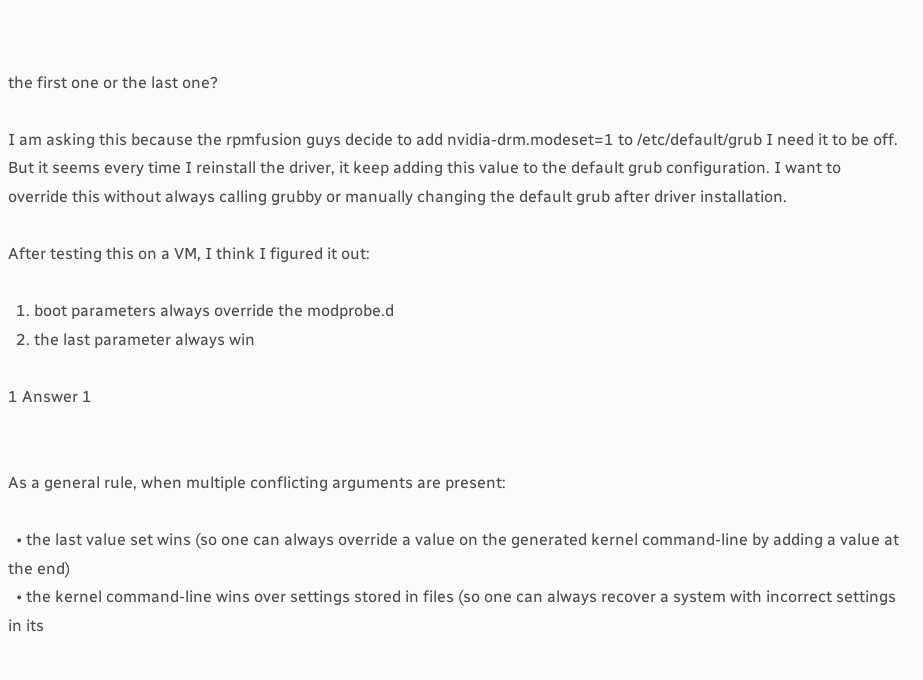the first one or the last one?

I am asking this because the rpmfusion guys decide to add nvidia-drm.modeset=1 to /etc/default/grub I need it to be off. But it seems every time I reinstall the driver, it keep adding this value to the default grub configuration. I want to override this without always calling grubby or manually changing the default grub after driver installation.

After testing this on a VM, I think I figured it out:

  1. boot parameters always override the modprobe.d
  2. the last parameter always win

1 Answer 1


As a general rule, when multiple conflicting arguments are present:

  • the last value set wins (so one can always override a value on the generated kernel command-line by adding a value at the end)
  • the kernel command-line wins over settings stored in files (so one can always recover a system with incorrect settings in its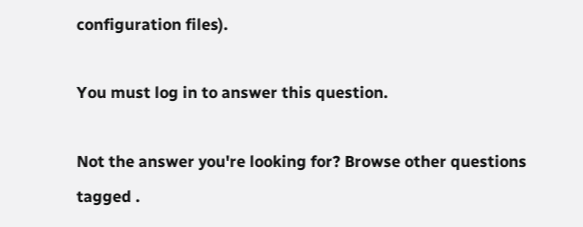configuration files).

You must log in to answer this question.

Not the answer you're looking for? Browse other questions tagged .